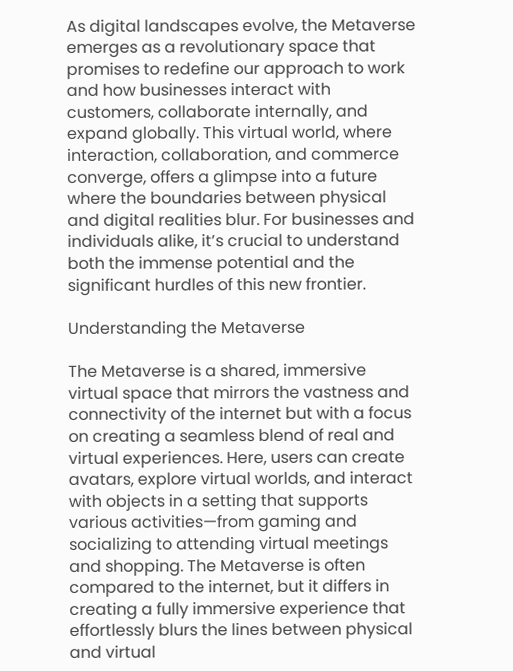As digital landscapes evolve, the Metaverse emerges as a revolutionary space that promises to redefine our approach to work and how businesses interact with customers, collaborate internally, and expand globally. This virtual world, where interaction, collaboration, and commerce converge, offers a glimpse into a future where the boundaries between physical and digital realities blur. For businesses and individuals alike, it’s crucial to understand both the immense potential and the significant hurdles of this new frontier.

Understanding the Metaverse

The Metaverse is a shared, immersive virtual space that mirrors the vastness and connectivity of the internet but with a focus on creating a seamless blend of real and virtual experiences. Here, users can create avatars, explore virtual worlds, and interact with objects in a setting that supports various activities—from gaming and socializing to attending virtual meetings and shopping. The Metaverse is often compared to the internet, but it differs in creating a fully immersive experience that effortlessly blurs the lines between physical and virtual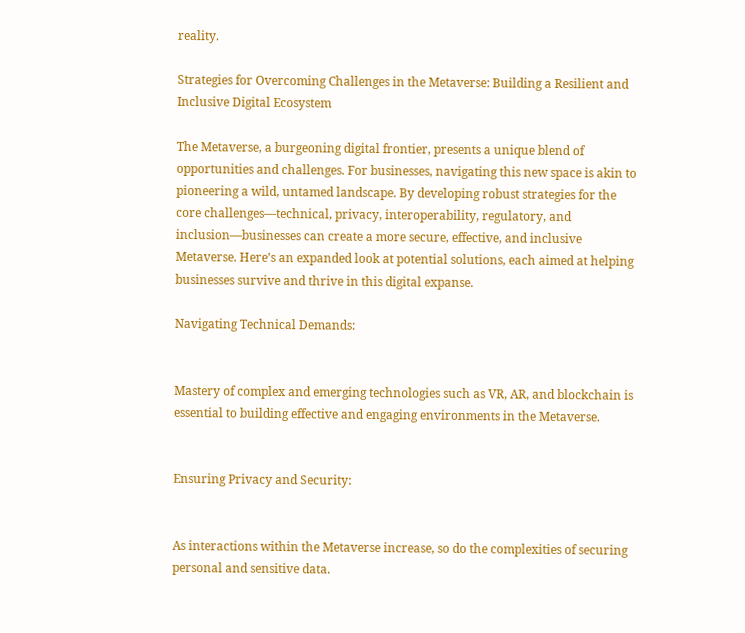reality.

Strategies for Overcoming Challenges in the Metaverse: Building a Resilient and Inclusive Digital Ecosystem

The Metaverse, a burgeoning digital frontier, presents a unique blend of opportunities and challenges. For businesses, navigating this new space is akin to pioneering a wild, untamed landscape. By developing robust strategies for the core challenges—technical, privacy, interoperability, regulatory, and inclusion—businesses can create a more secure, effective, and inclusive Metaverse. Here’s an expanded look at potential solutions, each aimed at helping businesses survive and thrive in this digital expanse.

Navigating Technical Demands:


Mastery of complex and emerging technologies such as VR, AR, and blockchain is essential to building effective and engaging environments in the Metaverse.


Ensuring Privacy and Security:


As interactions within the Metaverse increase, so do the complexities of securing personal and sensitive data.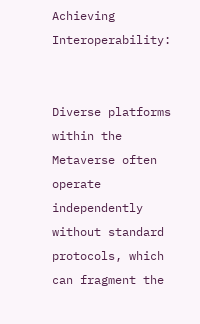Achieving Interoperability:


Diverse platforms within the Metaverse often operate independently without standard protocols, which can fragment the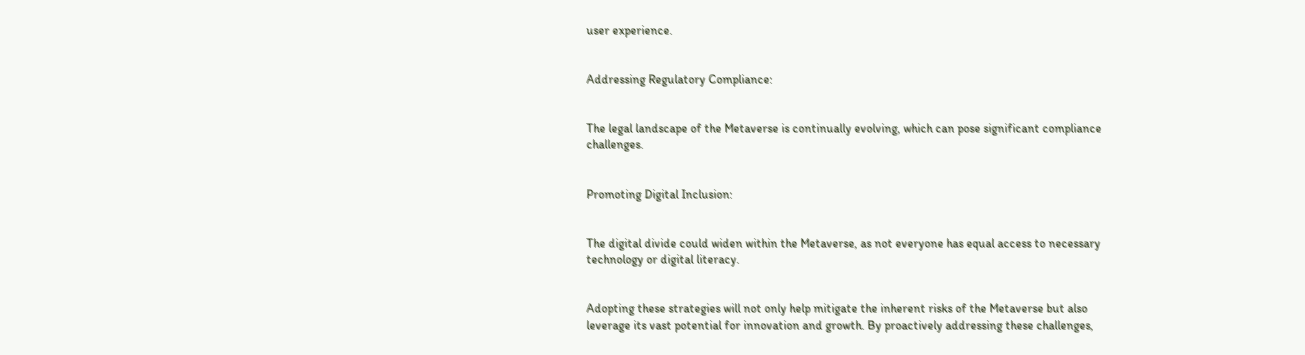user experience.


Addressing Regulatory Compliance:


The legal landscape of the Metaverse is continually evolving, which can pose significant compliance challenges.


Promoting Digital Inclusion:


The digital divide could widen within the Metaverse, as not everyone has equal access to necessary technology or digital literacy.


Adopting these strategies will not only help mitigate the inherent risks of the Metaverse but also leverage its vast potential for innovation and growth. By proactively addressing these challenges,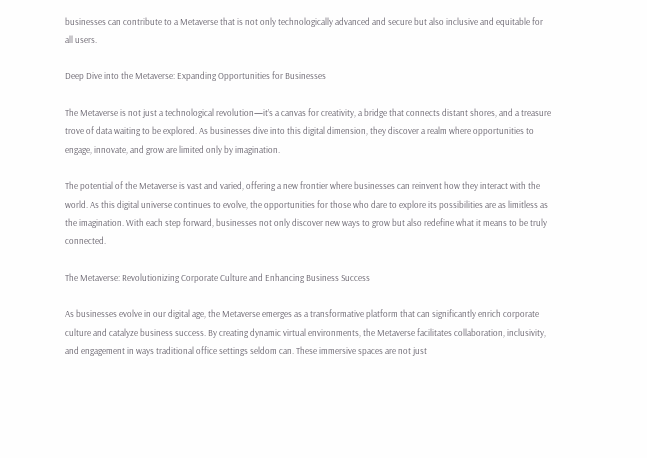businesses can contribute to a Metaverse that is not only technologically advanced and secure but also inclusive and equitable for all users.

Deep Dive into the Metaverse: Expanding Opportunities for Businesses

The Metaverse is not just a technological revolution—it’s a canvas for creativity, a bridge that connects distant shores, and a treasure trove of data waiting to be explored. As businesses dive into this digital dimension, they discover a realm where opportunities to engage, innovate, and grow are limited only by imagination.

The potential of the Metaverse is vast and varied, offering a new frontier where businesses can reinvent how they interact with the world. As this digital universe continues to evolve, the opportunities for those who dare to explore its possibilities are as limitless as the imagination. With each step forward, businesses not only discover new ways to grow but also redefine what it means to be truly connected.

The Metaverse: Revolutionizing Corporate Culture and Enhancing Business Success

As businesses evolve in our digital age, the Metaverse emerges as a transformative platform that can significantly enrich corporate culture and catalyze business success. By creating dynamic virtual environments, the Metaverse facilitates collaboration, inclusivity, and engagement in ways traditional office settings seldom can. These immersive spaces are not just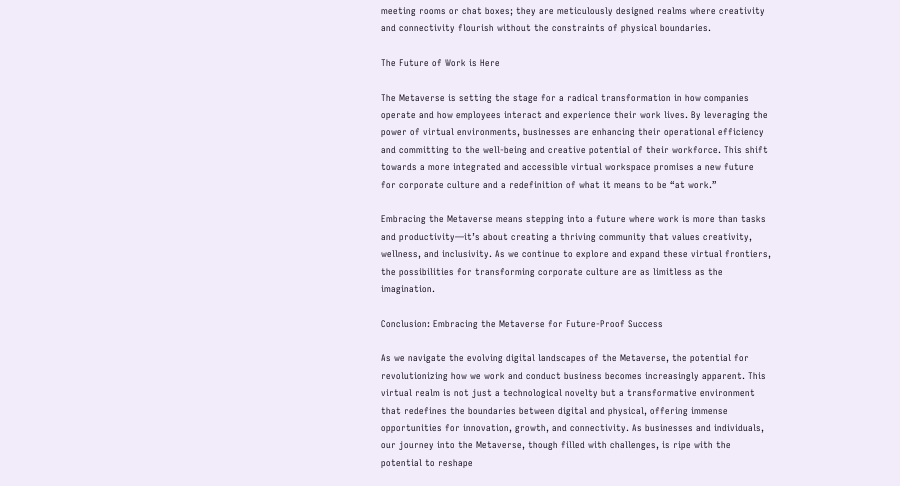meeting rooms or chat boxes; they are meticulously designed realms where creativity and connectivity flourish without the constraints of physical boundaries.

The Future of Work is Here

The Metaverse is setting the stage for a radical transformation in how companies operate and how employees interact and experience their work lives. By leveraging the power of virtual environments, businesses are enhancing their operational efficiency and committing to the well-being and creative potential of their workforce. This shift towards a more integrated and accessible virtual workspace promises a new future for corporate culture and a redefinition of what it means to be “at work.”

Embracing the Metaverse means stepping into a future where work is more than tasks and productivity—it’s about creating a thriving community that values creativity, wellness, and inclusivity. As we continue to explore and expand these virtual frontiers, the possibilities for transforming corporate culture are as limitless as the imagination.

Conclusion: Embracing the Metaverse for Future-Proof Success

As we navigate the evolving digital landscapes of the Metaverse, the potential for revolutionizing how we work and conduct business becomes increasingly apparent. This virtual realm is not just a technological novelty but a transformative environment that redefines the boundaries between digital and physical, offering immense opportunities for innovation, growth, and connectivity. As businesses and individuals, our journey into the Metaverse, though filled with challenges, is ripe with the potential to reshape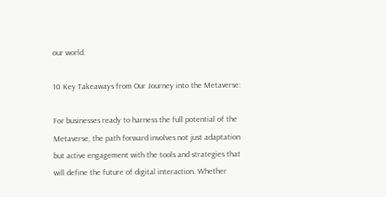our world.

10 Key Takeaways from Our Journey into the Metaverse:

For businesses ready to harness the full potential of the Metaverse, the path forward involves not just adaptation but active engagement with the tools and strategies that will define the future of digital interaction. Whether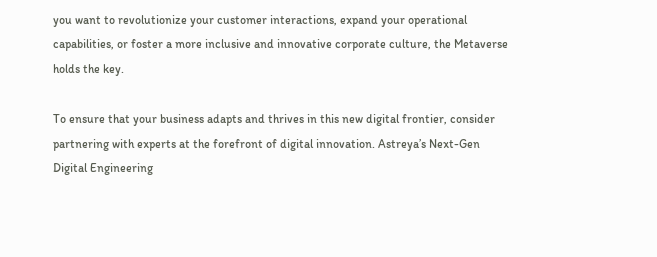you want to revolutionize your customer interactions, expand your operational capabilities, or foster a more inclusive and innovative corporate culture, the Metaverse holds the key.

To ensure that your business adapts and thrives in this new digital frontier, consider partnering with experts at the forefront of digital innovation. Astreya’s Next-Gen Digital Engineering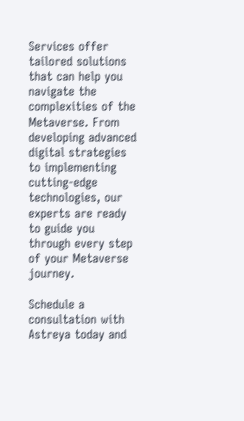Services offer tailored solutions that can help you navigate the complexities of the Metaverse. From developing advanced digital strategies to implementing cutting-edge technologies, our experts are ready to guide you through every step of your Metaverse journey.

Schedule a consultation with Astreya today and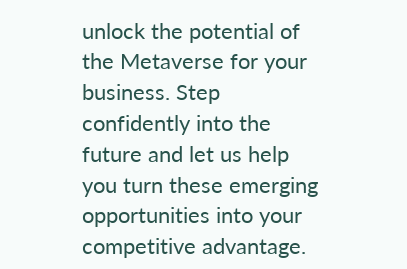unlock the potential of the Metaverse for your business. Step confidently into the future and let us help you turn these emerging opportunities into your competitive advantage.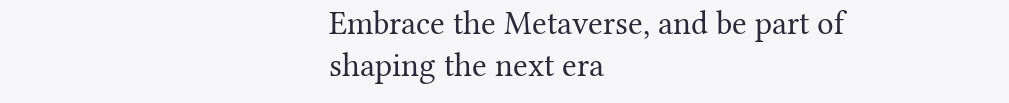Embrace the Metaverse, and be part of shaping the next era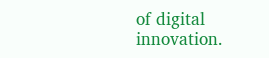of digital innovation.